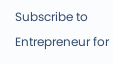Subscribe to Entrepreneur for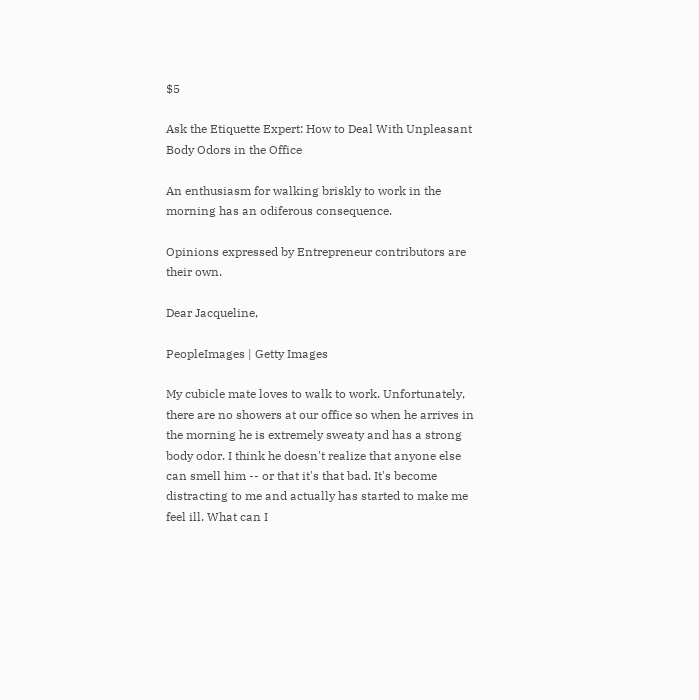$5

Ask the Etiquette Expert: How to Deal With Unpleasant Body Odors in the Office

An enthusiasm for walking briskly to work in the morning has an odiferous consequence.

Opinions expressed by Entrepreneur contributors are their own.

Dear Jacqueline,

PeopleImages | Getty Images

My cubicle mate loves to walk to work. Unfortunately, there are no showers at our office so when he arrives in the morning he is extremely sweaty and has a strong body odor. I think he doesn't realize that anyone else can smell him -- or that it's that bad. It's become distracting to me and actually has started to make me feel ill. What can I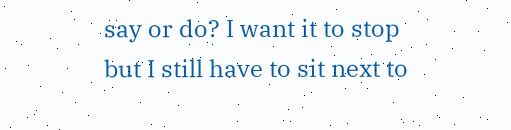say or do? I want it to stop but I still have to sit next to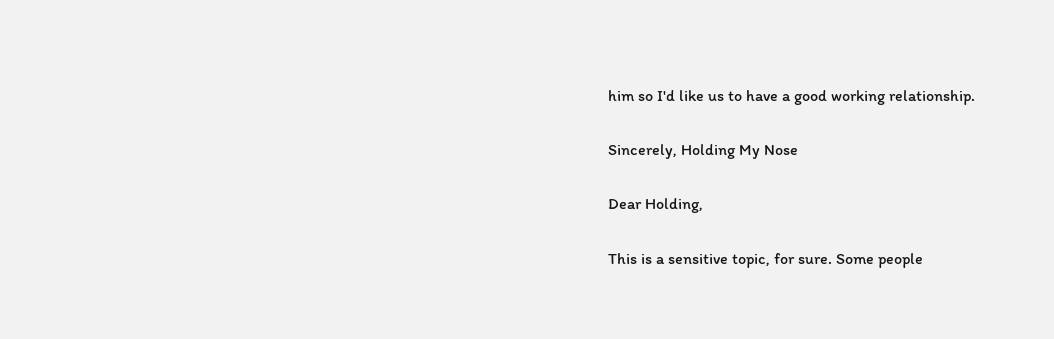him so I'd like us to have a good working relationship.

Sincerely, Holding My Nose

Dear Holding,

This is a sensitive topic, for sure. Some people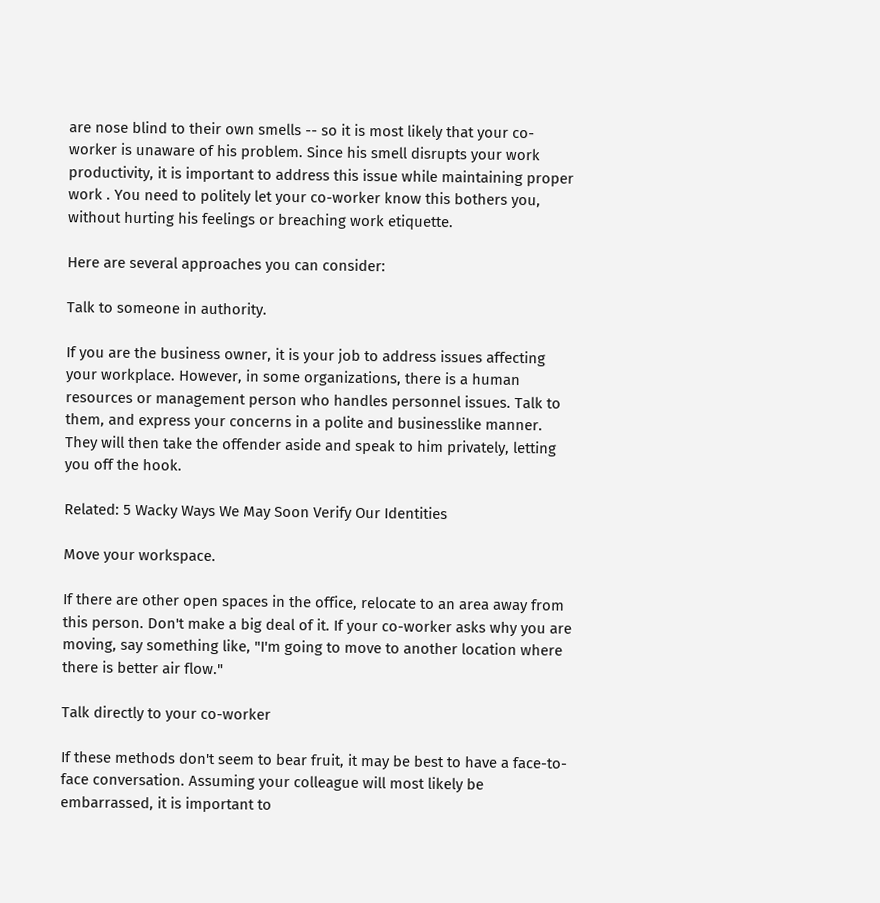are nose blind to their own smells -- so it is most likely that your co-worker is unaware of his problem. Since his smell disrupts your work productivity, it is important to address this issue while maintaining proper work . You need to politely let your co-worker know this bothers you, without hurting his feelings or breaching work etiquette.

Here are several approaches you can consider:

Talk to someone in authority.

If you are the business owner, it is your job to address issues affecting your workplace. However, in some organizations, there is a human resources or management person who handles personnel issues. Talk to them, and express your concerns in a polite and businesslike manner. They will then take the offender aside and speak to him privately, letting you off the hook.

Related: 5 Wacky Ways We May Soon Verify Our Identities

Move your workspace.

If there are other open spaces in the office, relocate to an area away from this person. Don't make a big deal of it. If your co-worker asks why you are moving, say something like, "I'm going to move to another location where there is better air flow."

Talk directly to your co-worker

If these methods don't seem to bear fruit, it may be best to have a face-to-face conversation. Assuming your colleague will most likely be embarrassed, it is important to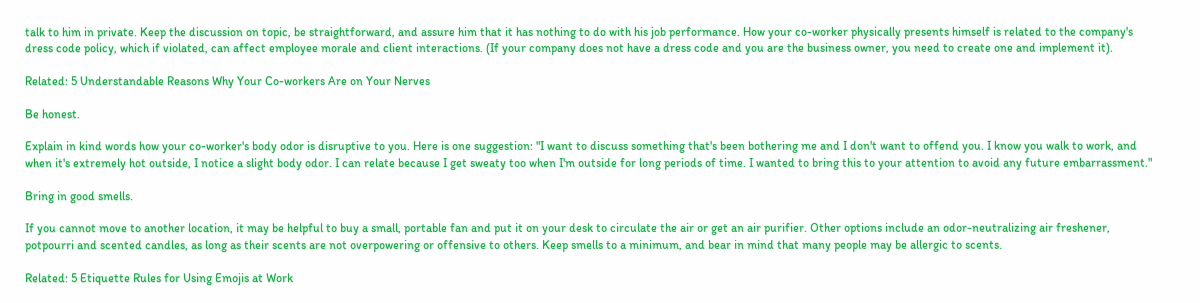talk to him in private. Keep the discussion on topic, be straightforward, and assure him that it has nothing to do with his job performance. How your co-worker physically presents himself is related to the company's dress code policy, which if violated, can affect employee morale and client interactions. (If your company does not have a dress code and you are the business owner, you need to create one and implement it).

Related: 5 Understandable Reasons Why Your Co-workers Are on Your Nerves

Be honest.

Explain in kind words how your co-worker's body odor is disruptive to you. Here is one suggestion: "I want to discuss something that's been bothering me and I don't want to offend you. I know you walk to work, and when it's extremely hot outside, I notice a slight body odor. I can relate because I get sweaty too when I'm outside for long periods of time. I wanted to bring this to your attention to avoid any future embarrassment."

Bring in good smells.

If you cannot move to another location, it may be helpful to buy a small, portable fan and put it on your desk to circulate the air or get an air purifier. Other options include an odor-neutralizing air freshener, potpourri and scented candles, as long as their scents are not overpowering or offensive to others. Keep smells to a minimum, and bear in mind that many people may be allergic to scents.

Related: 5 Etiquette Rules for Using Emojis at Work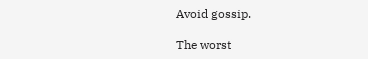Avoid gossip.

The worst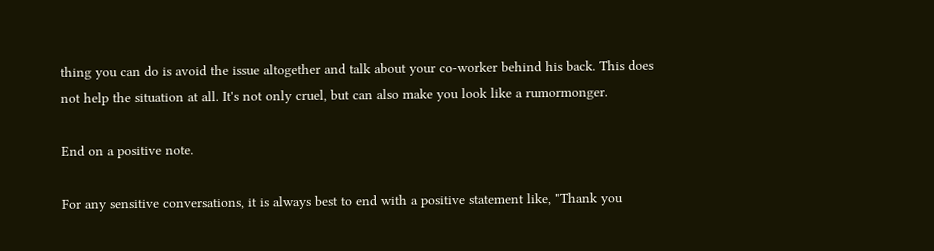thing you can do is avoid the issue altogether and talk about your co-worker behind his back. This does not help the situation at all. It's not only cruel, but can also make you look like a rumormonger.

End on a positive note.

For any sensitive conversations, it is always best to end with a positive statement like, "Thank you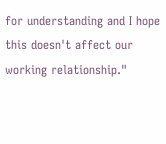for understanding and I hope this doesn't affect our working relationship."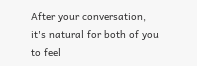After your conversation, it's natural for both of you to feel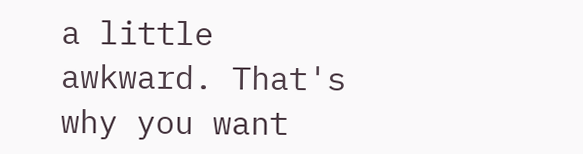a little awkward. That's why you want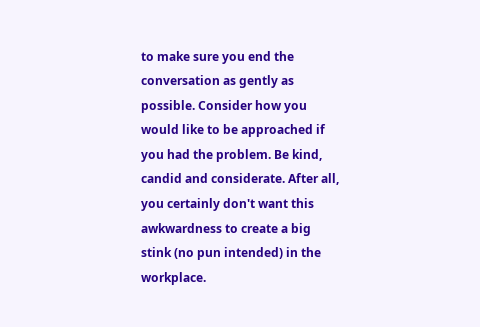to make sure you end the conversation as gently as possible. Consider how you would like to be approached if you had the problem. Be kind, candid and considerate. After all, you certainly don't want this awkwardness to create a big stink (no pun intended) in the workplace.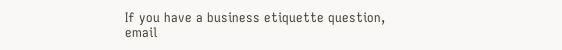If you have a business etiquette question, email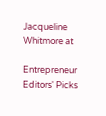Jacqueline Whitmore at

Entrepreneur Editors' Picks